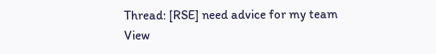Thread: [RSE] need advice for my team
View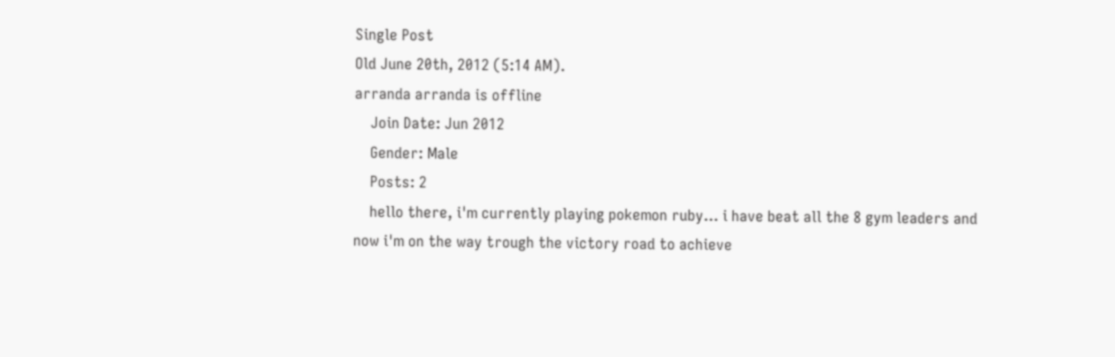Single Post
Old June 20th, 2012 (5:14 AM).
arranda arranda is offline
    Join Date: Jun 2012
    Gender: Male
    Posts: 2
    hello there, i'm currently playing pokemon ruby... i have beat all the 8 gym leaders and now i'm on the way trough the victory road to achieve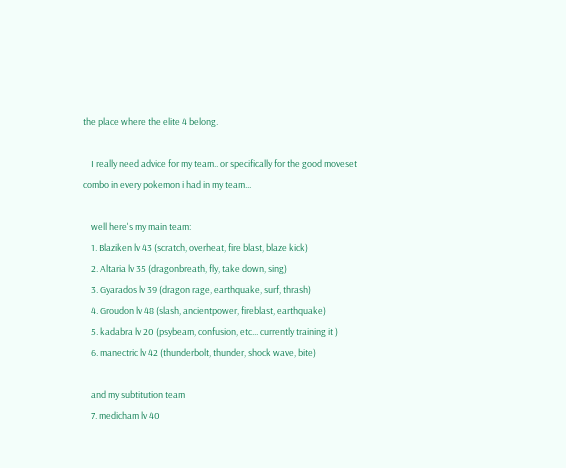the place where the elite 4 belong.

    I really need advice for my team.. or specifically for the good moveset combo in every pokemon i had in my team...

    well here's my main team:
    1. Blaziken lv 43 (scratch, overheat, fire blast, blaze kick)
    2. Altaria lv 35 (dragonbreath, fly, take down, sing)
    3. Gyarados lv 39 (dragon rage, earthquake, surf, thrash)
    4. Groudon lv 48 (slash, ancientpower, fireblast, earthquake)
    5. kadabra lv 20 (psybeam, confusion, etc... currently training it )
    6. manectric lv 42 (thunderbolt, thunder, shock wave, bite)

    and my subtitution team
    7. medicham lv 40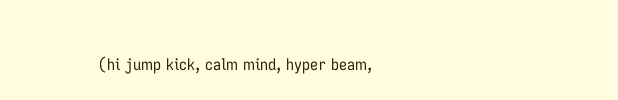(hi jump kick, calm mind, hyper beam,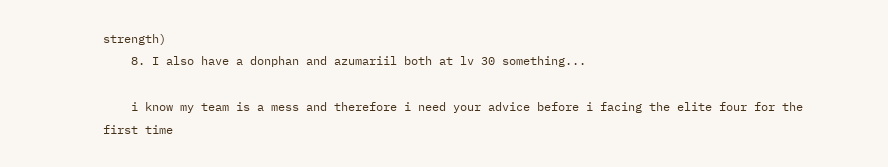strength)
    8. I also have a donphan and azumariil both at lv 30 something...

    i know my team is a mess and therefore i need your advice before i facing the elite four for the first time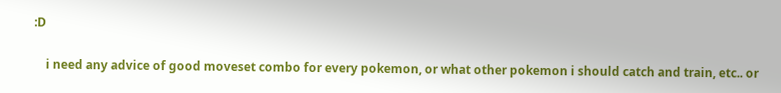:D

    i need any advice of good moveset combo for every pokemon, or what other pokemon i should catch and train, etc.. or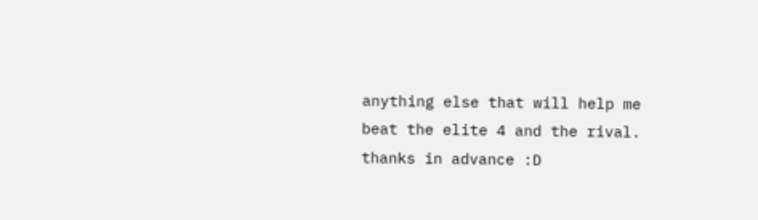anything else that will help me beat the elite 4 and the rival. thanks in advance :D